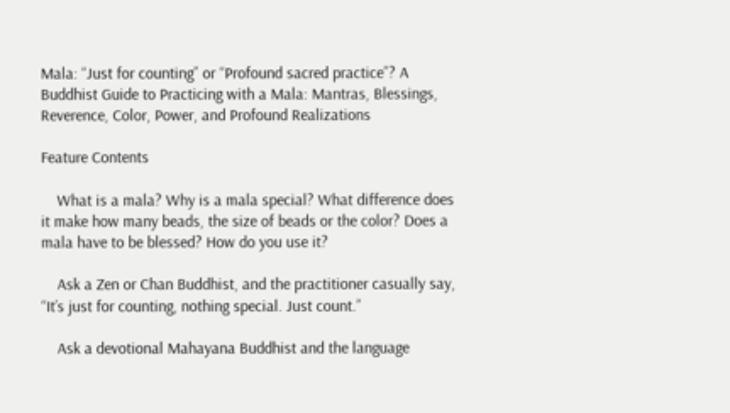Mala: “Just for counting” or “Profound sacred practice”? A Buddhist Guide to Practicing with a Mala: Mantras, Blessings, Reverence, Color, Power, and Profound Realizations

Feature Contents

    What is a mala? Why is a mala special? What difference does it make how many beads, the size of beads or the color? Does a mala have to be blessed? How do you use it?

    Ask a Zen or Chan Buddhist, and the practitioner casually say, “It’s just for counting, nothing special. Just count.”

    Ask a devotional Mahayana Buddhist and the language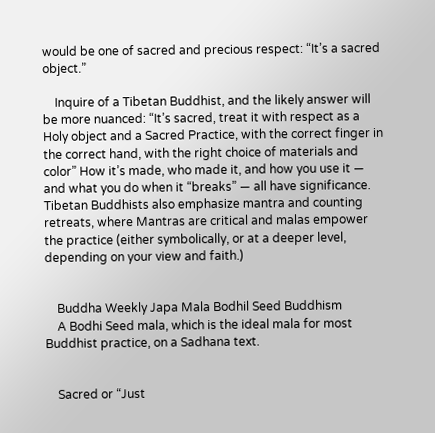would be one of sacred and precious respect: “It’s a sacred object.”

    Inquire of a Tibetan Buddhist, and the likely answer will be more nuanced: “It’s sacred, treat it with respect as a Holy object and a Sacred Practice, with the correct finger in the correct hand, with the right choice of materials and color” How it’s made, who made it, and how you use it — and what you do when it “breaks” — all have significance. Tibetan Buddhists also emphasize mantra and counting retreats, where Mantras are critical and malas empower the practice (either symbolically, or at a deeper level, depending on your view and faith.)


    Buddha Weekly Japa Mala Bodhil Seed Buddhism
    A Bodhi Seed mala, which is the ideal mala for most Buddhist practice, on a Sadhana text.


    Sacred or “Just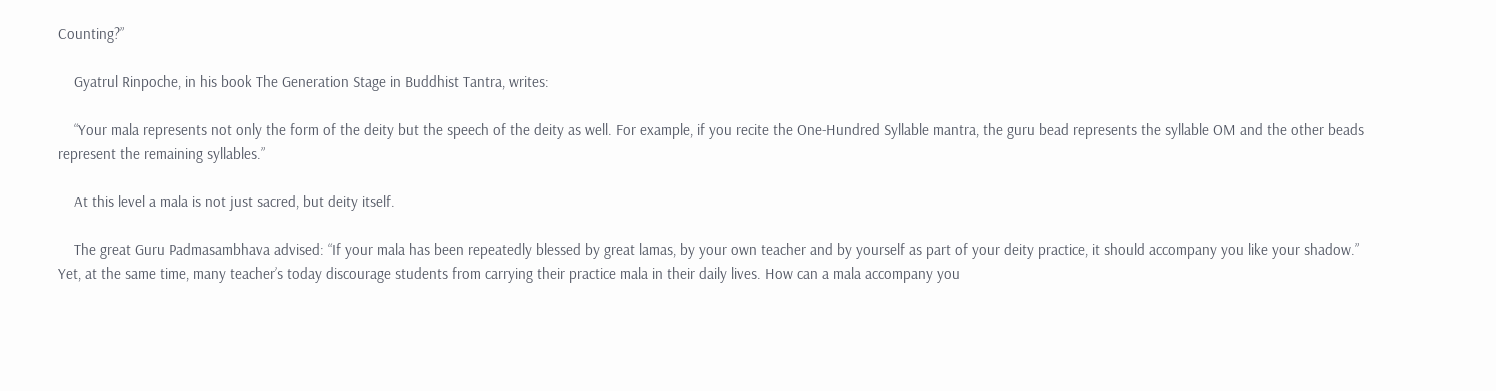Counting?”

    Gyatrul Rinpoche, in his book The Generation Stage in Buddhist Tantra, writes:

    “Your mala represents not only the form of the deity but the speech of the deity as well. For example, if you recite the One-Hundred Syllable mantra, the guru bead represents the syllable OM and the other beads represent the remaining syllables.”

    At this level a mala is not just sacred, but deity itself.

    The great Guru Padmasambhava advised: “If your mala has been repeatedly blessed by great lamas, by your own teacher and by yourself as part of your deity practice, it should accompany you like your shadow.” Yet, at the same time, many teacher’s today discourage students from carrying their practice mala in their daily lives. How can a mala accompany you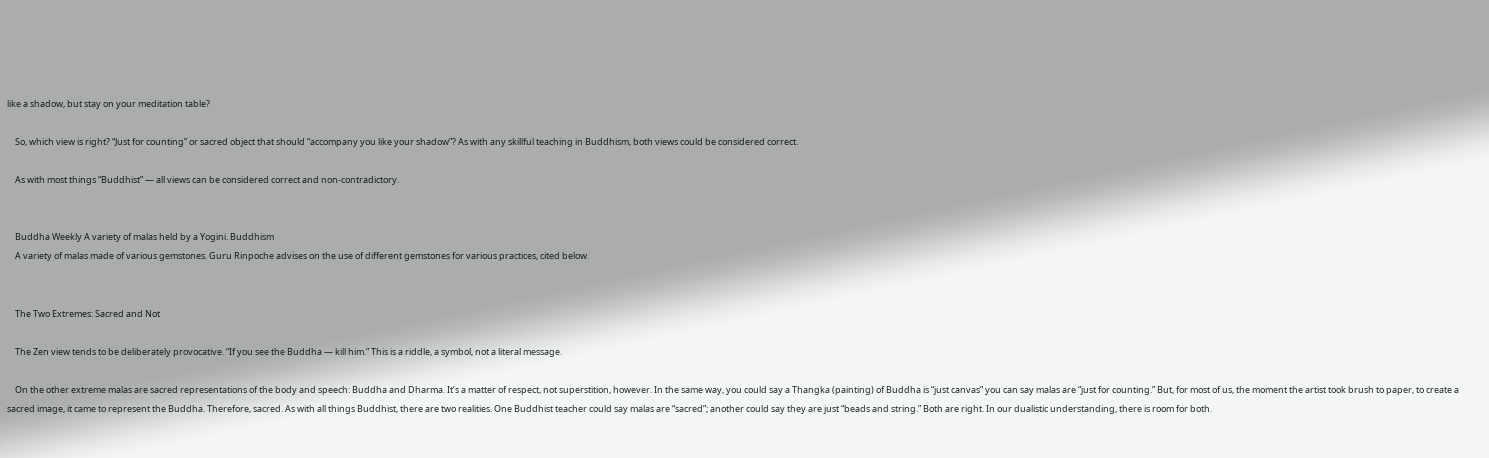like a shadow, but stay on your meditation table?

    So, which view is right? “Just for counting” or sacred object that should “accompany you like your shadow”? As with any skillful teaching in Buddhism, both views could be considered correct.

    As with most things “Buddhist” — all views can be considered correct and non-contradictory.


    Buddha Weekly A variety of malas held by a Yogini. Buddhism
    A variety of malas made of various gemstones. Guru Rinpoche advises on the use of different gemstones for various practices, cited below.


    The Two Extremes: Sacred and Not

    The Zen view tends to be deliberately provocative. “If you see the Buddha — kill him.” This is a riddle, a symbol, not a literal message.

    On the other extreme malas are sacred representations of the body and speech: Buddha and Dharma. It’s a matter of respect, not superstition, however. In the same way, you could say a Thangka (painting) of Buddha is “just canvas” you can say malas are “just for counting.” But, for most of us, the moment the artist took brush to paper, to create a sacred image, it came to represent the Buddha. Therefore, sacred. As with all things Buddhist, there are two realities. One Buddhist teacher could say malas are “sacred”; another could say they are just “beads and string.” Both are right. In our dualistic understanding, there is room for both.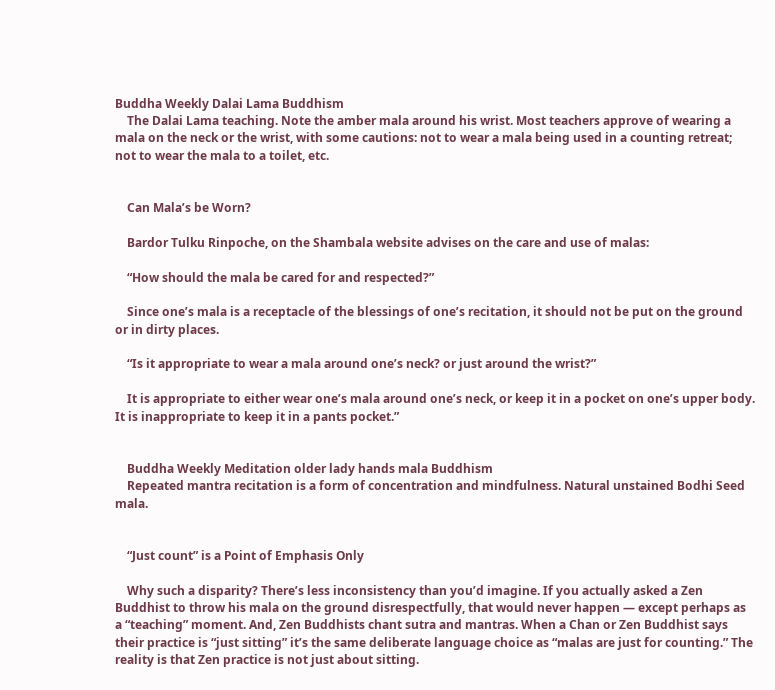Buddha Weekly Dalai Lama Buddhism
    The Dalai Lama teaching. Note the amber mala around his wrist. Most teachers approve of wearing a mala on the neck or the wrist, with some cautions: not to wear a mala being used in a counting retreat; not to wear the mala to a toilet, etc.


    Can Mala’s be Worn?

    Bardor Tulku Rinpoche, on the Shambala website advises on the care and use of malas:

    “How should the mala be cared for and respected?”

    Since one’s mala is a receptacle of the blessings of one’s recitation, it should not be put on the ground or in dirty places.

    “Is it appropriate to wear a mala around one’s neck? or just around the wrist?”

    It is appropriate to either wear one’s mala around one’s neck, or keep it in a pocket on one’s upper body. It is inappropriate to keep it in a pants pocket.”


    Buddha Weekly Meditation older lady hands mala Buddhism
    Repeated mantra recitation is a form of concentration and mindfulness. Natural unstained Bodhi Seed mala.


    “Just count” is a Point of Emphasis Only

    Why such a disparity? There’s less inconsistency than you’d imagine. If you actually asked a Zen Buddhist to throw his mala on the ground disrespectfully, that would never happen — except perhaps as a “teaching” moment. And, Zen Buddhists chant sutra and mantras. When a Chan or Zen Buddhist says their practice is “just sitting” it’s the same deliberate language choice as “malas are just for counting.” The reality is that Zen practice is not just about sitting.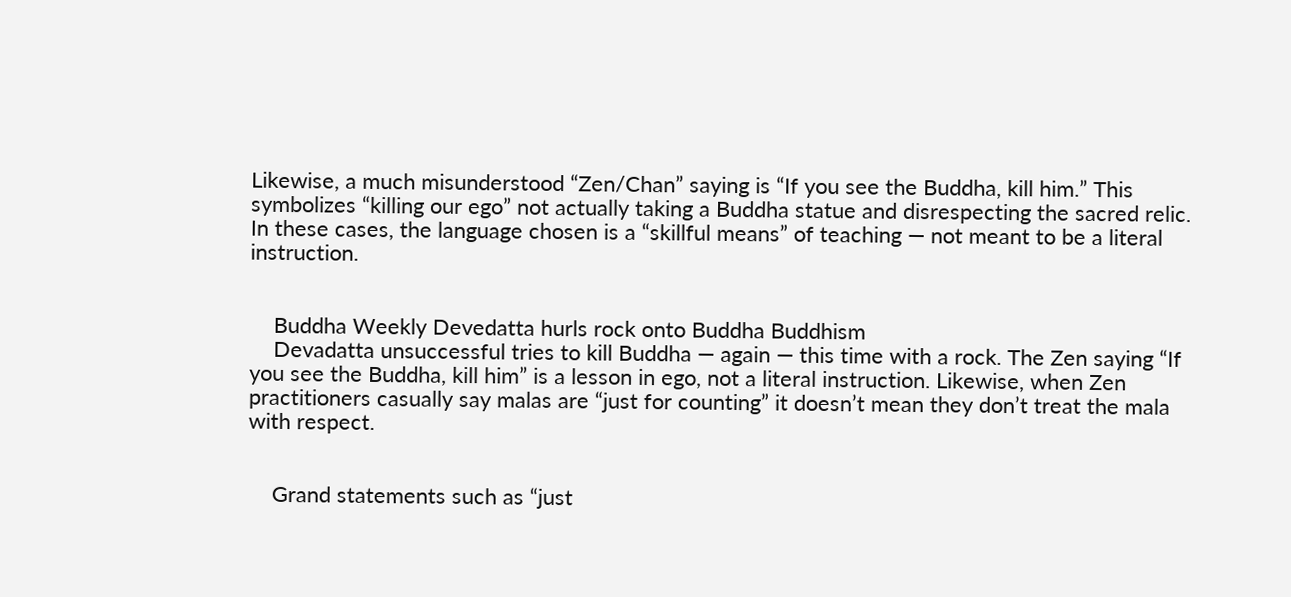Likewise, a much misunderstood “Zen/Chan” saying is “If you see the Buddha, kill him.” This symbolizes “killing our ego” not actually taking a Buddha statue and disrespecting the sacred relic. In these cases, the language chosen is a “skillful means” of teaching — not meant to be a literal instruction.


    Buddha Weekly Devedatta hurls rock onto Buddha Buddhism
    Devadatta unsuccessful tries to kill Buddha — again — this time with a rock. The Zen saying “If you see the Buddha, kill him” is a lesson in ego, not a literal instruction. Likewise, when Zen practitioners casually say malas are “just for counting” it doesn’t mean they don’t treat the mala with respect.


    Grand statements such as “just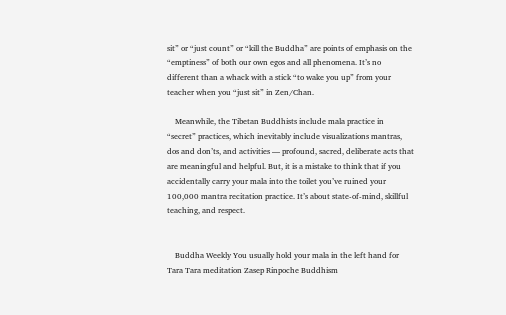sit” or “just count” or “kill the Buddha” are points of emphasis on the “emptiness” of both our own egos and all phenomena. It’s no different than a whack with a stick “to wake you up” from your teacher when you “just sit” in Zen/Chan.

    Meanwhile, the Tibetan Buddhists include mala practice in “secret” practices, which inevitably include visualizations mantras, dos and don’ts, and activities — profound, sacred, deliberate acts that are meaningful and helpful. But, it is a mistake to think that if you accidentally carry your mala into the toilet you’ve ruined your 100,000 mantra recitation practice. It’s about state-of-mind, skillful teaching, and respect.


    Buddha Weekly You usually hold your mala in the left hand for Tara Tara meditation Zasep Rinpoche Buddhism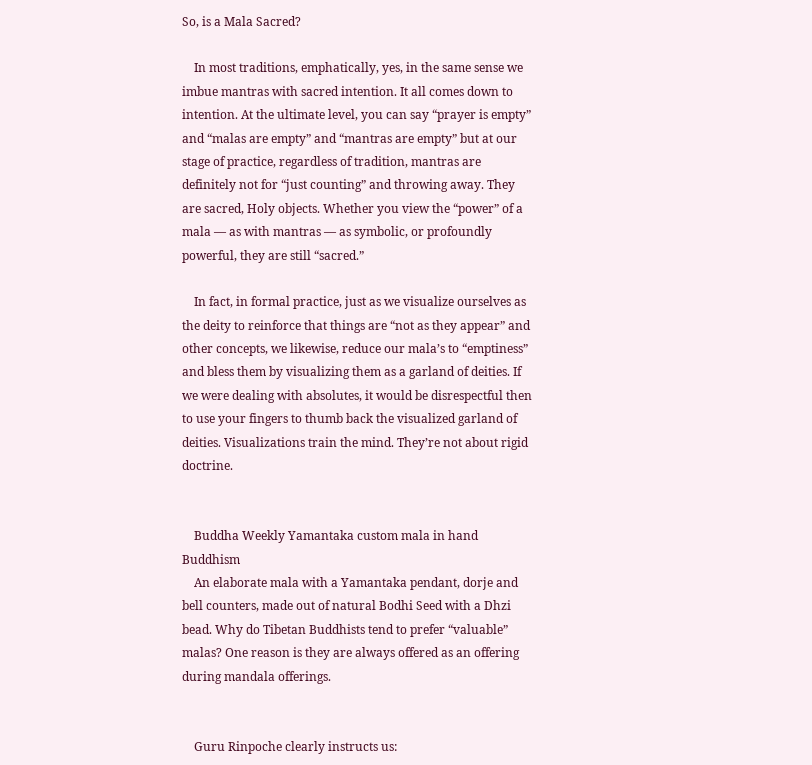So, is a Mala Sacred?

    In most traditions, emphatically, yes, in the same sense we imbue mantras with sacred intention. It all comes down to intention. At the ultimate level, you can say “prayer is empty” and “malas are empty” and “mantras are empty” but at our stage of practice, regardless of tradition, mantras are definitely not for “just counting” and throwing away. They are sacred, Holy objects. Whether you view the “power” of a mala — as with mantras — as symbolic, or profoundly powerful, they are still “sacred.”

    In fact, in formal practice, just as we visualize ourselves as the deity to reinforce that things are “not as they appear” and other concepts, we likewise, reduce our mala’s to “emptiness” and bless them by visualizing them as a garland of deities. If we were dealing with absolutes, it would be disrespectful then to use your fingers to thumb back the visualized garland of deities. Visualizations train the mind. They’re not about rigid doctrine.


    Buddha Weekly Yamantaka custom mala in hand Buddhism
    An elaborate mala with a Yamantaka pendant, dorje and bell counters, made out of natural Bodhi Seed with a Dhzi bead. Why do Tibetan Buddhists tend to prefer “valuable” malas? One reason is they are always offered as an offering during mandala offerings.


    Guru Rinpoche clearly instructs us: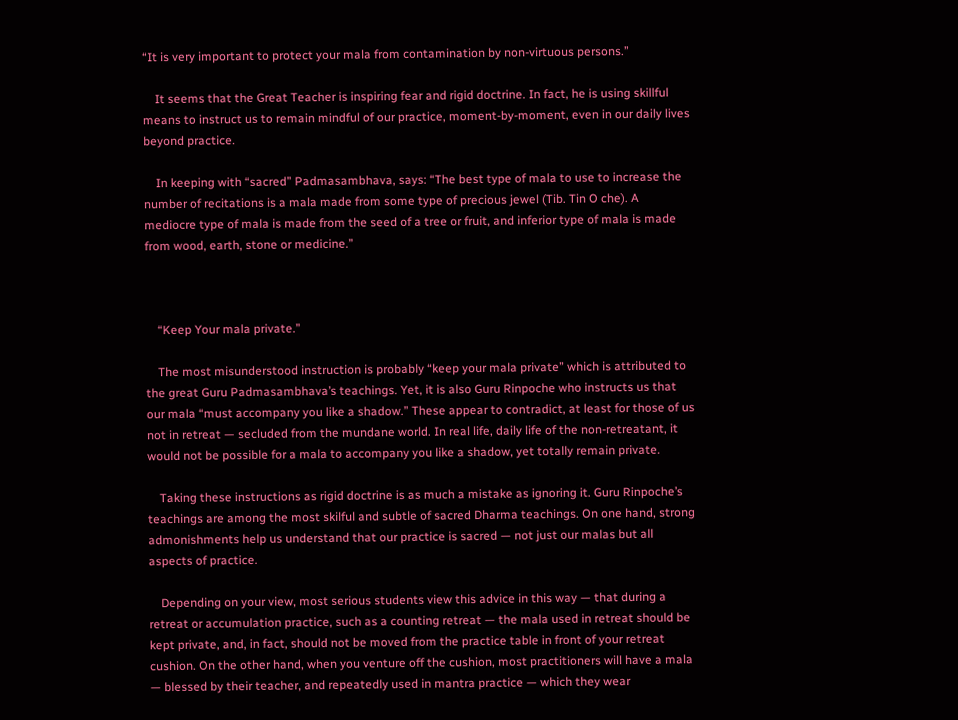“It is very important to protect your mala from contamination by non-virtuous persons.”

    It seems that the Great Teacher is inspiring fear and rigid doctrine. In fact, he is using skillful means to instruct us to remain mindful of our practice, moment-by-moment, even in our daily lives beyond practice.

    In keeping with “sacred” Padmasambhava, says: “The best type of mala to use to increase the number of recitations is a mala made from some type of precious jewel (Tib. Tin O che). A mediocre type of mala is made from the seed of a tree or fruit, and inferior type of mala is made from wood, earth, stone or medicine.”



    “Keep Your mala private.”

    The most misunderstood instruction is probably “keep your mala private” which is attributed to the great Guru Padmasambhava’s teachings. Yet, it is also Guru Rinpoche who instructs us that our mala “must accompany you like a shadow.” These appear to contradict, at least for those of us not in retreat — secluded from the mundane world. In real life, daily life of the non-retreatant, it would not be possible for a mala to accompany you like a shadow, yet totally remain private.

    Taking these instructions as rigid doctrine is as much a mistake as ignoring it. Guru Rinpoche’s teachings are among the most skilful and subtle of sacred Dharma teachings. On one hand, strong admonishments help us understand that our practice is sacred — not just our malas but all aspects of practice.

    Depending on your view, most serious students view this advice in this way — that during a retreat or accumulation practice, such as a counting retreat — the mala used in retreat should be kept private, and, in fact, should not be moved from the practice table in front of your retreat cushion. On the other hand, when you venture off the cushion, most practitioners will have a mala — blessed by their teacher, and repeatedly used in mantra practice — which they wear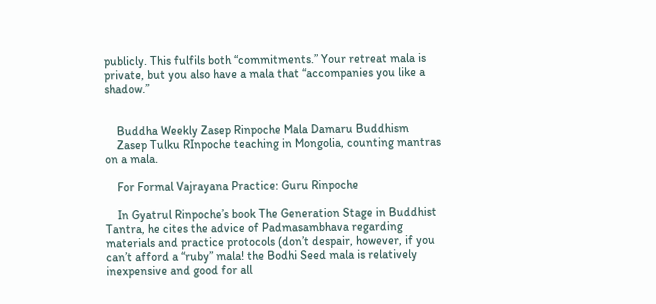publicly. This fulfils both “commitments.” Your retreat mala is private, but you also have a mala that “accompanies you like a shadow.”


    Buddha Weekly Zasep Rinpoche Mala Damaru Buddhism
    Zasep Tulku RInpoche teaching in Mongolia, counting mantras on a mala.

    For Formal Vajrayana Practice: Guru Rinpoche

    In Gyatrul Rinpoche’s book The Generation Stage in Buddhist Tantra, he cites the advice of Padmasambhava regarding materials and practice protocols (don’t despair, however, if you can’t afford a “ruby” mala! the Bodhi Seed mala is relatively inexpensive and good for all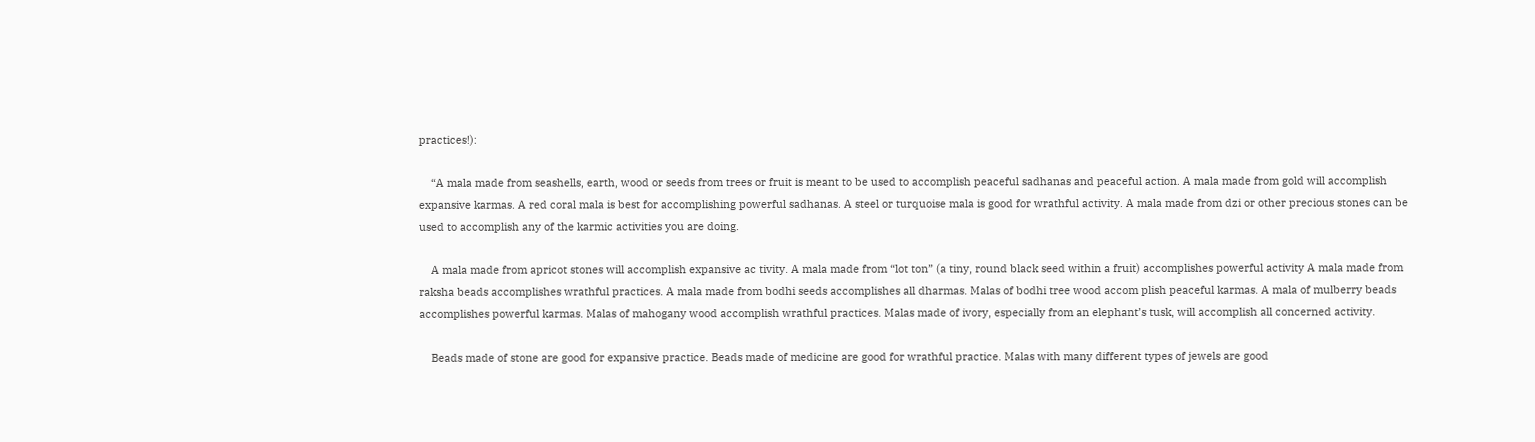practices!):

    “A mala made from seashells, earth, wood or seeds from trees or fruit is meant to be used to accomplish peaceful sadhanas and peaceful action. A mala made from gold will accomplish expansive karmas. A red coral mala is best for accomplishing powerful sadhanas. A steel or turquoise mala is good for wrathful activity. A mala made from dzi or other precious stones can be used to accomplish any of the karmic activities you are doing.

    A mala made from apricot stones will accomplish expansive ac tivity. A mala made from “lot ton” (a tiny, round black seed within a fruit) accomplishes powerful activity A mala made from raksha beads accomplishes wrathful practices. A mala made from bodhi seeds accomplishes all dharmas. Malas of bodhi tree wood accom plish peaceful karmas. A mala of mulberry beads accomplishes powerful karmas. Malas of mahogany wood accomplish wrathful practices. Malas made of ivory, especially from an elephant’s tusk, will accomplish all concerned activity.

    Beads made of stone are good for expansive practice. Beads made of medicine are good for wrathful practice. Malas with many different types of jewels are good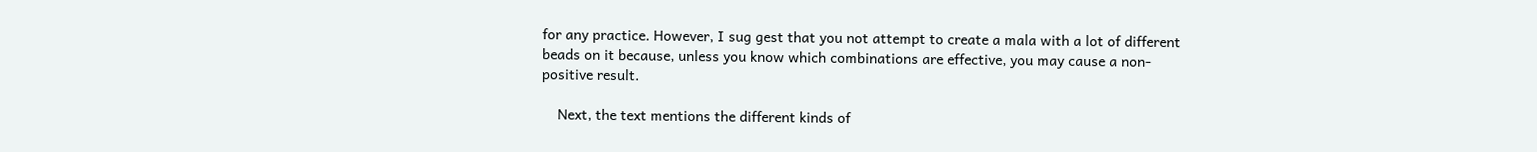for any practice. However, I sug gest that you not attempt to create a mala with a lot of different beads on it because, unless you know which combinations are effective, you may cause a non-positive result.

    Next, the text mentions the different kinds of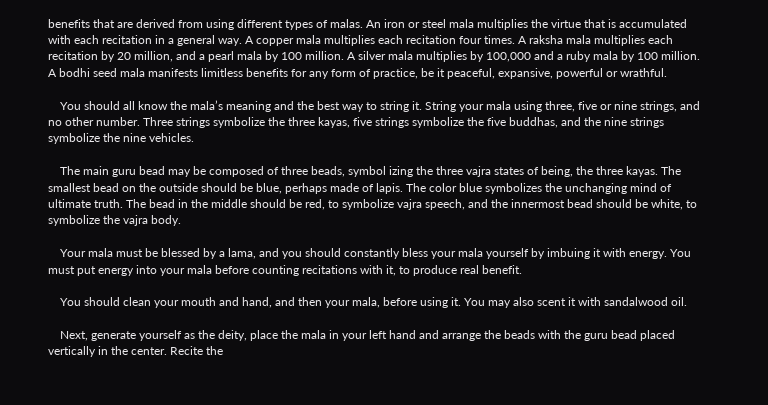benefits that are derived from using different types of malas. An iron or steel mala multiplies the virtue that is accumulated with each recitation in a general way. A copper mala multiplies each recitation four times. A raksha mala multiplies each recitation by 20 million, and a pearl mala by 100 million. A silver mala multiplies by 100,000 and a ruby mala by 100 million. A bodhi seed mala manifests limitless benefits for any form of practice, be it peaceful, expansive, powerful or wrathful.

    You should all know the mala’s meaning and the best way to string it. String your mala using three, five or nine strings, and no other number. Three strings symbolize the three kayas, five strings symbolize the five buddhas, and the nine strings symbolize the nine vehicles.

    The main guru bead may be composed of three beads, symbol izing the three vajra states of being, the three kayas. The smallest bead on the outside should be blue, perhaps made of lapis. The color blue symbolizes the unchanging mind of ultimate truth. The bead in the middle should be red, to symbolize vajra speech, and the innermost bead should be white, to symbolize the vajra body.

    Your mala must be blessed by a lama, and you should constantly bless your mala yourself by imbuing it with energy. You must put energy into your mala before counting recitations with it, to produce real benefit.

    You should clean your mouth and hand, and then your mala, before using it. You may also scent it with sandalwood oil.

    Next, generate yourself as the deity, place the mala in your left hand and arrange the beads with the guru bead placed vertically in the center. Recite the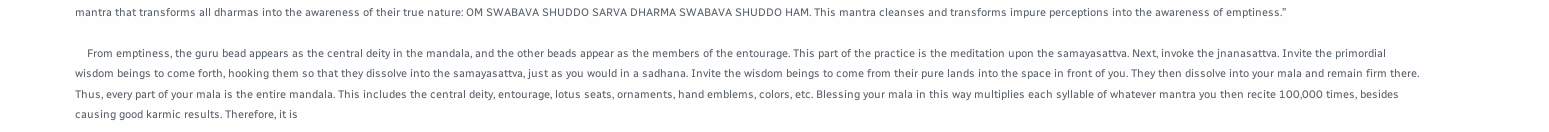mantra that transforms all dharmas into the awareness of their true nature: OM SWABAVA SHUDDO SARVA DHARMA SWABAVA SHUDDO HAM. This mantra cleanses and transforms impure perceptions into the awareness of emptiness.”

    From emptiness, the guru bead appears as the central deity in the mandala, and the other beads appear as the members of the entourage. This part of the practice is the meditation upon the samayasattva. Next, invoke the jnanasattva. Invite the primordial wisdom beings to come forth, hooking them so that they dissolve into the samayasattva, just as you would in a sadhana. Invite the wisdom beings to come from their pure lands into the space in front of you. They then dissolve into your mala and remain firm there. Thus, every part of your mala is the entire mandala. This includes the central deity, entourage, lotus seats, ornaments, hand emblems, colors, etc. Blessing your mala in this way multiplies each syllable of whatever mantra you then recite 100,000 times, besides causing good karmic results. Therefore, it is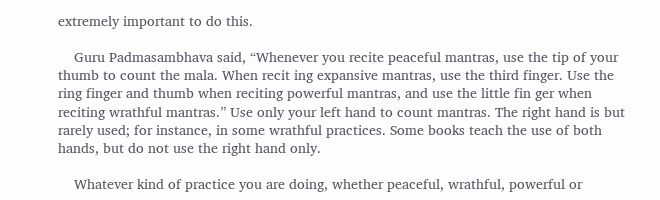extremely important to do this.

    Guru Padmasambhava said, “Whenever you recite peaceful mantras, use the tip of your thumb to count the mala. When recit ing expansive mantras, use the third finger. Use the ring finger and thumb when reciting powerful mantras, and use the little fin ger when reciting wrathful mantras.” Use only your left hand to count mantras. The right hand is but rarely used; for instance, in some wrathful practices. Some books teach the use of both hands, but do not use the right hand only.

    Whatever kind of practice you are doing, whether peaceful, wrathful, powerful or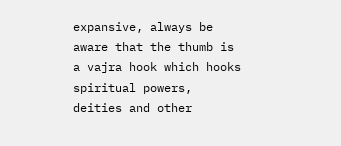expansive, always be aware that the thumb is a vajra hook which hooks spiritual powers, deities and other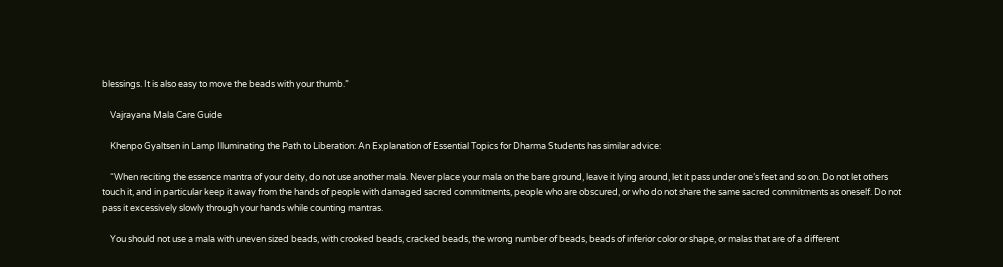blessings. It is also easy to move the beads with your thumb.”

    Vajrayana Mala Care Guide

    Khenpo Gyaltsen in Lamp Illuminating the Path to Liberation: An Explanation of Essential Topics for Dharma Students has similar advice:

    “When reciting the essence mantra of your deity, do not use another mala. Never place your mala on the bare ground, leave it lying around, let it pass under one’s feet and so on. Do not let others touch it, and in particular keep it away from the hands of people with damaged sacred commitments, people who are obscured, or who do not share the same sacred commitments as oneself. Do not pass it excessively slowly through your hands while counting mantras.

    You should not use a mala with uneven sized beads, with crooked beads, cracked beads, the wrong number of beads, beads of inferior color or shape, or malas that are of a different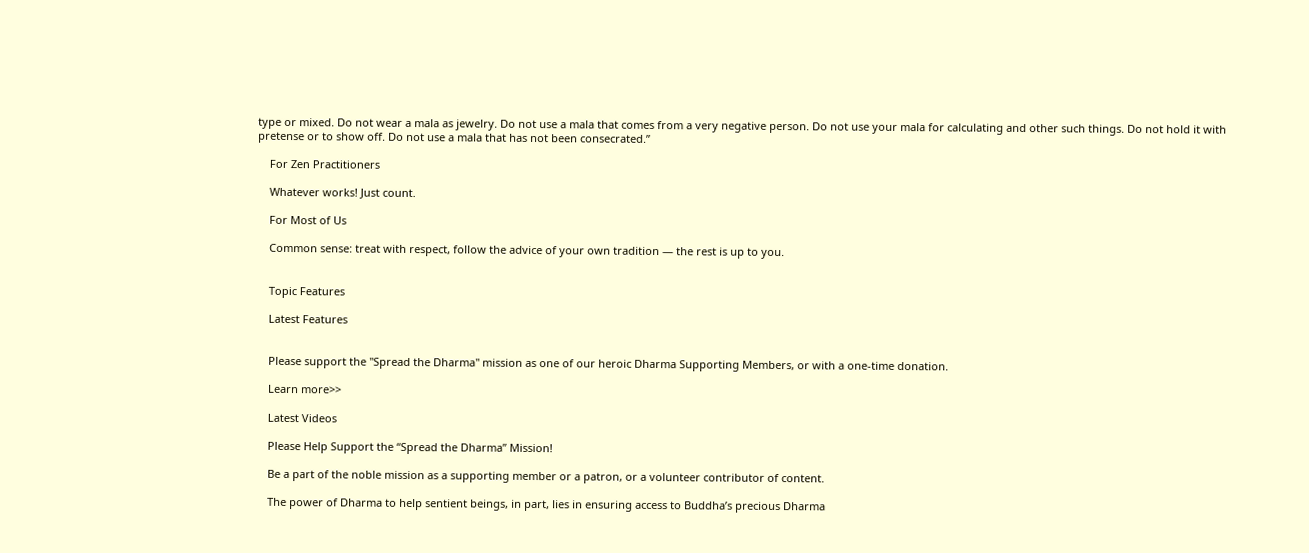type or mixed. Do not wear a mala as jewelry. Do not use a mala that comes from a very negative person. Do not use your mala for calculating and other such things. Do not hold it with pretense or to show off. Do not use a mala that has not been consecrated.”

    For Zen Practitioners

    Whatever works! Just count.

    For Most of Us

    Common sense: treat with respect, follow the advice of your own tradition — the rest is up to you.


    Topic Features

    Latest Features


    Please support the "Spread the Dharma" mission as one of our heroic Dharma Supporting Members, or with a one-time donation.

    Learn more>>

    Latest Videos

    Please Help Support the “Spread the Dharma” Mission!

    Be a part of the noble mission as a supporting member or a patron, or a volunteer contributor of content.

    The power of Dharma to help sentient beings, in part, lies in ensuring access to Buddha’s precious Dharma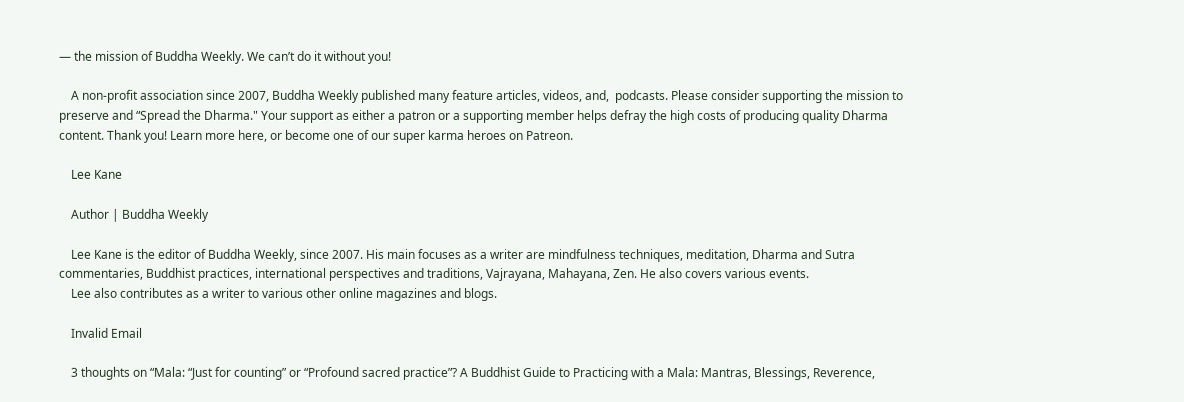— the mission of Buddha Weekly. We can’t do it without you!

    A non-profit association since 2007, Buddha Weekly published many feature articles, videos, and,  podcasts. Please consider supporting the mission to preserve and “Spread the Dharma." Your support as either a patron or a supporting member helps defray the high costs of producing quality Dharma content. Thank you! Learn more here, or become one of our super karma heroes on Patreon.

    Lee Kane

    Author | Buddha Weekly

    Lee Kane is the editor of Buddha Weekly, since 2007. His main focuses as a writer are mindfulness techniques, meditation, Dharma and Sutra commentaries, Buddhist practices, international perspectives and traditions, Vajrayana, Mahayana, Zen. He also covers various events.
    Lee also contributes as a writer to various other online magazines and blogs.

    Invalid Email

    3 thoughts on “Mala: “Just for counting” or “Profound sacred practice”? A Buddhist Guide to Practicing with a Mala: Mantras, Blessings, Reverence,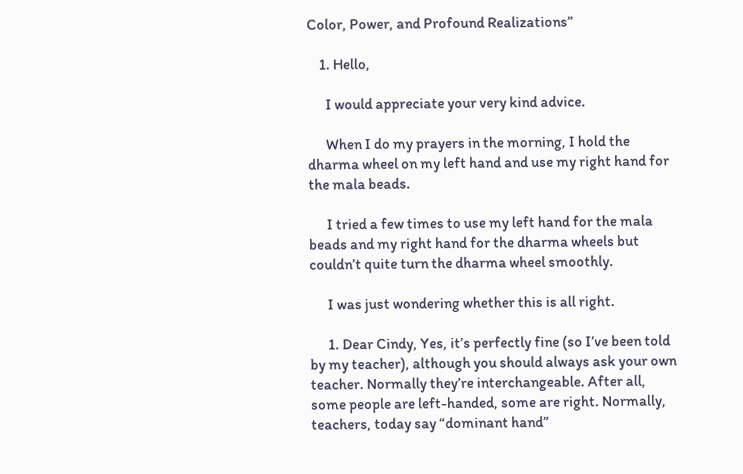Color, Power, and Profound Realizations”

    1. Hello,

      I would appreciate your very kind advice.

      When I do my prayers in the morning, I hold the dharma wheel on my left hand and use my right hand for the mala beads.

      I tried a few times to use my left hand for the mala beads and my right hand for the dharma wheels but couldn’t quite turn the dharma wheel smoothly.

      I was just wondering whether this is all right.

      1. Dear Cindy, Yes, it’s perfectly fine (so I’ve been told by my teacher), although you should always ask your own teacher. Normally they’re interchangeable. After all, some people are left-handed, some are right. Normally, teachers, today say “dominant hand”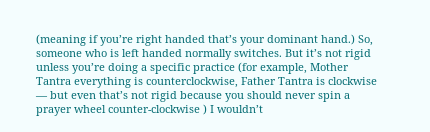(meaning if you’re right handed that’s your dominant hand.) So, someone who is left handed normally switches. But it’s not rigid unless you’re doing a specific practice (for example, Mother Tantra everything is counterclockwise, Father Tantra is clockwise — but even that’s not rigid because you should never spin a prayer wheel counter-clockwise ) I wouldn’t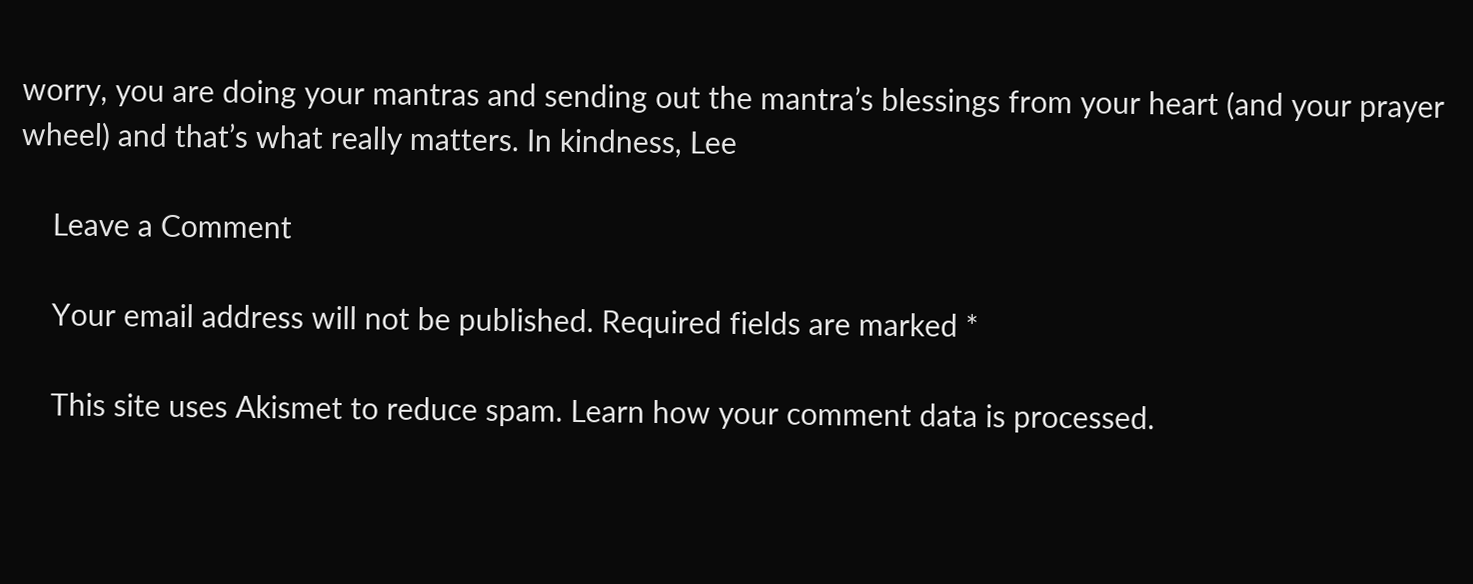worry, you are doing your mantras and sending out the mantra’s blessings from your heart (and your prayer wheel) and that’s what really matters. In kindness, Lee

    Leave a Comment

    Your email address will not be published. Required fields are marked *

    This site uses Akismet to reduce spam. Learn how your comment data is processed.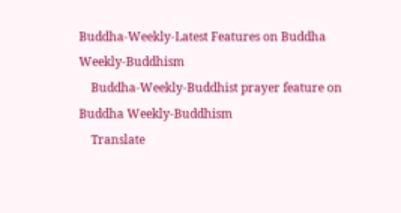Buddha-Weekly-Latest Features on Buddha Weekly-Buddhism
    Buddha-Weekly-Buddhist prayer feature on Buddha Weekly-Buddhism
    Translate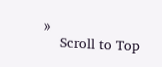»
    Scroll to Top